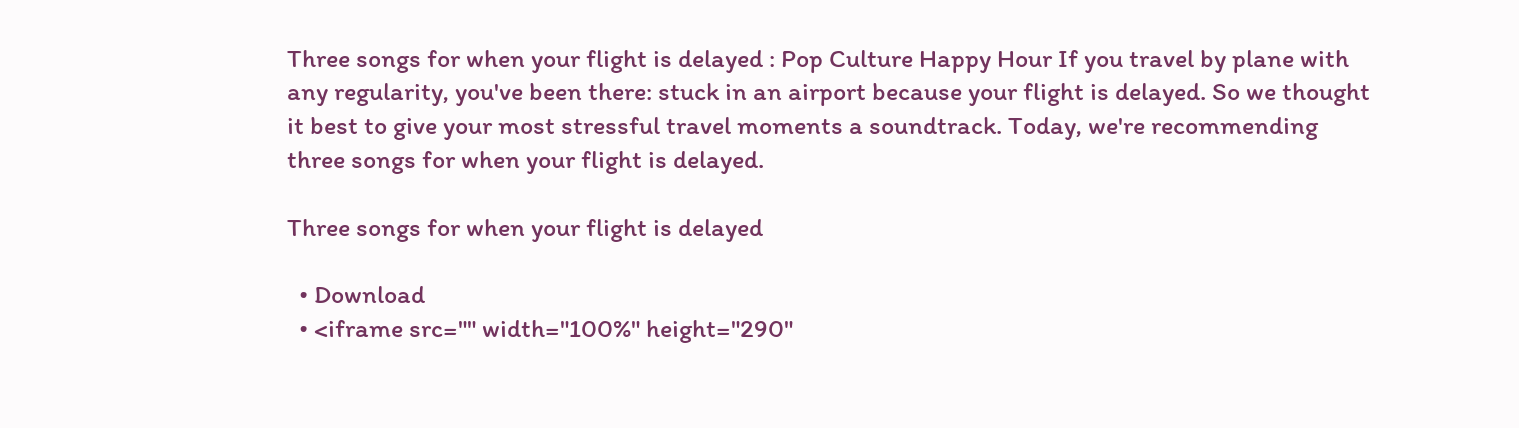Three songs for when your flight is delayed : Pop Culture Happy Hour If you travel by plane with any regularity, you've been there: stuck in an airport because your flight is delayed. So we thought it best to give your most stressful travel moments a soundtrack. Today, we're recommending three songs for when your flight is delayed.

Three songs for when your flight is delayed

  • Download
  • <iframe src="" width="100%" height="290"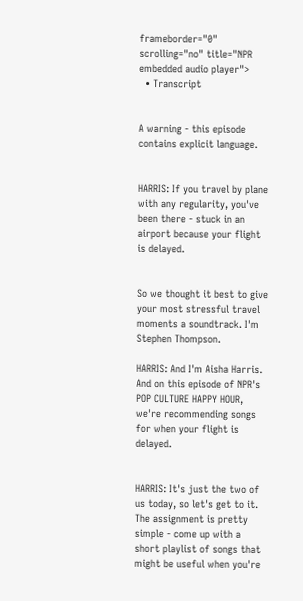frameborder="0" scrolling="no" title="NPR embedded audio player">
  • Transcript


A warning - this episode contains explicit language.


HARRIS: If you travel by plane with any regularity, you've been there - stuck in an airport because your flight is delayed.


So we thought it best to give your most stressful travel moments a soundtrack. I'm Stephen Thompson.

HARRIS: And I'm Aisha Harris. And on this episode of NPR's POP CULTURE HAPPY HOUR, we're recommending songs for when your flight is delayed.


HARRIS: It's just the two of us today, so let's get to it. The assignment is pretty simple - come up with a short playlist of songs that might be useful when you're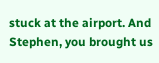stuck at the airport. And Stephen, you brought us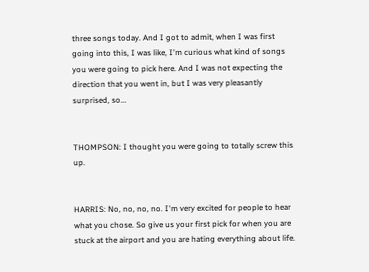three songs today. And I got to admit, when I was first going into this, I was like, I'm curious what kind of songs you were going to pick here. And I was not expecting the direction that you went in, but I was very pleasantly surprised, so...


THOMPSON: I thought you were going to totally screw this up.


HARRIS: No, no, no, no. I'm very excited for people to hear what you chose. So give us your first pick for when you are stuck at the airport and you are hating everything about life.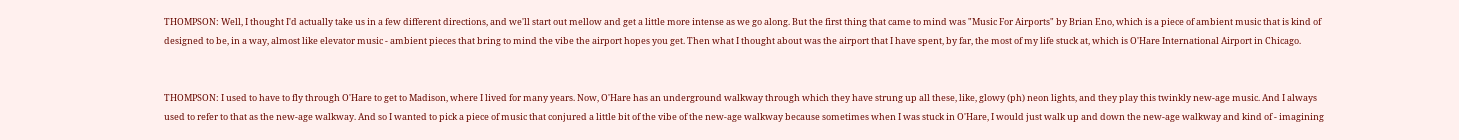THOMPSON: Well, I thought I'd actually take us in a few different directions, and we'll start out mellow and get a little more intense as we go along. But the first thing that came to mind was "Music For Airports" by Brian Eno, which is a piece of ambient music that is kind of designed to be, in a way, almost like elevator music - ambient pieces that bring to mind the vibe the airport hopes you get. Then what I thought about was the airport that I have spent, by far, the most of my life stuck at, which is O'Hare International Airport in Chicago.


THOMPSON: I used to have to fly through O'Hare to get to Madison, where I lived for many years. Now, O'Hare has an underground walkway through which they have strung up all these, like, glowy (ph) neon lights, and they play this twinkly new-age music. And I always used to refer to that as the new-age walkway. And so I wanted to pick a piece of music that conjured a little bit of the vibe of the new-age walkway because sometimes when I was stuck in O'Hare, I would just walk up and down the new-age walkway and kind of - imagining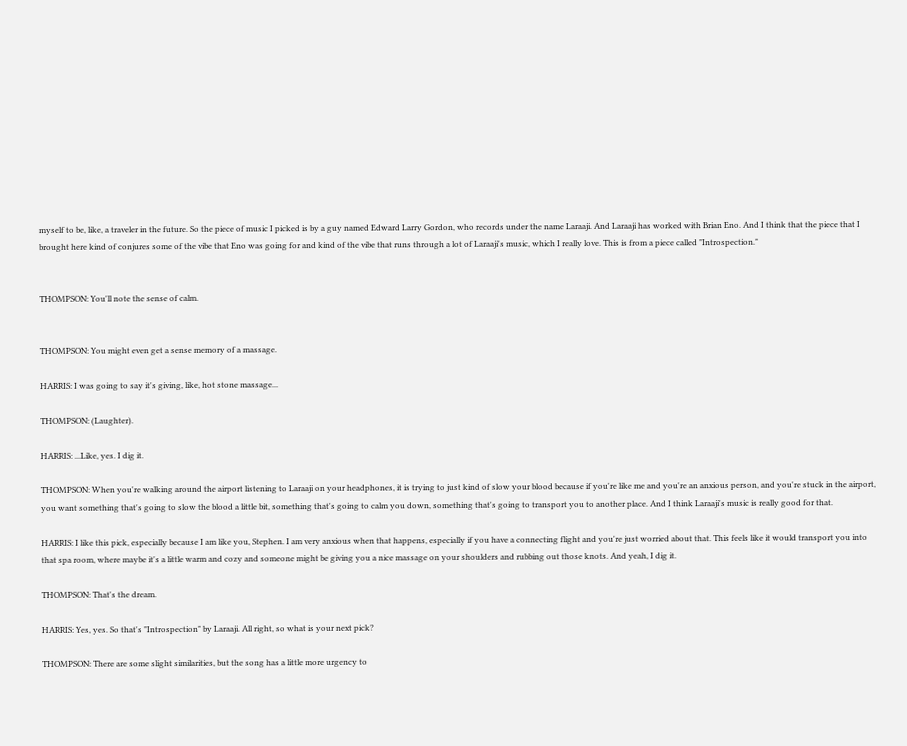myself to be, like, a traveler in the future. So the piece of music I picked is by a guy named Edward Larry Gordon, who records under the name Laraaji. And Laraaji has worked with Brian Eno. And I think that the piece that I brought here kind of conjures some of the vibe that Eno was going for and kind of the vibe that runs through a lot of Laraaji's music, which I really love. This is from a piece called "Introspection."


THOMPSON: You'll note the sense of calm.


THOMPSON: You might even get a sense memory of a massage.

HARRIS: I was going to say it's giving, like, hot stone massage...

THOMPSON: (Laughter).

HARRIS: ...Like, yes. I dig it.

THOMPSON: When you're walking around the airport listening to Laraaji on your headphones, it is trying to just kind of slow your blood because if you're like me and you're an anxious person, and you're stuck in the airport, you want something that's going to slow the blood a little bit, something that's going to calm you down, something that's going to transport you to another place. And I think Laraaji's music is really good for that.

HARRIS: I like this pick, especially because I am like you, Stephen. I am very anxious when that happens, especially if you have a connecting flight and you're just worried about that. This feels like it would transport you into that spa room, where maybe it's a little warm and cozy and someone might be giving you a nice massage on your shoulders and rubbing out those knots. And yeah, I dig it.

THOMPSON: That's the dream.

HARRIS: Yes, yes. So that's "Introspection" by Laraaji. All right, so what is your next pick?

THOMPSON: There are some slight similarities, but the song has a little more urgency to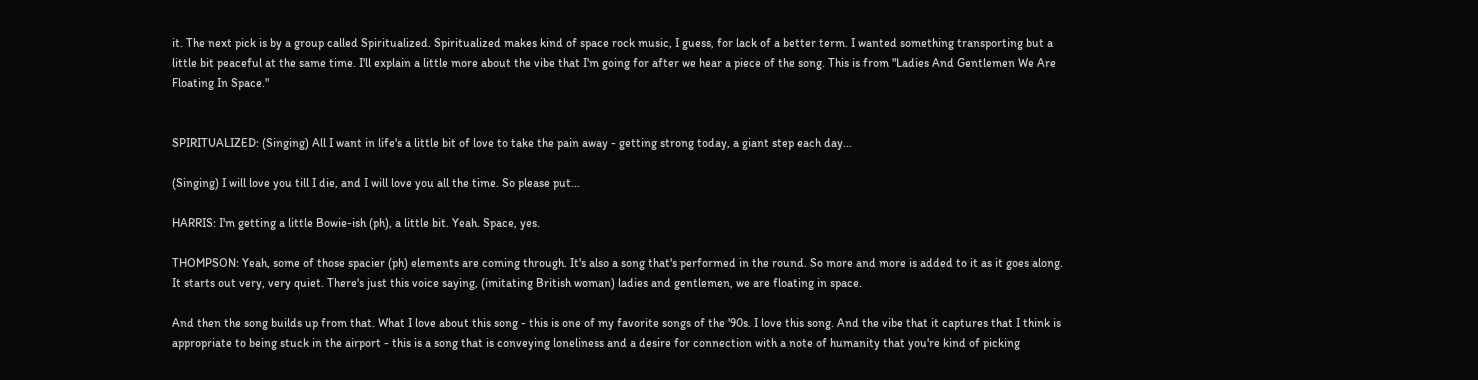it. The next pick is by a group called Spiritualized. Spiritualized makes kind of space rock music, I guess, for lack of a better term. I wanted something transporting but a little bit peaceful at the same time. I'll explain a little more about the vibe that I'm going for after we hear a piece of the song. This is from "Ladies And Gentlemen We Are Floating In Space."


SPIRITUALIZED: (Singing) All I want in life's a little bit of love to take the pain away - getting strong today, a giant step each day...

(Singing) I will love you till I die, and I will love you all the time. So please put...

HARRIS: I'm getting a little Bowie-ish (ph), a little bit. Yeah. Space, yes.

THOMPSON: Yeah, some of those spacier (ph) elements are coming through. It's also a song that's performed in the round. So more and more is added to it as it goes along. It starts out very, very quiet. There's just this voice saying, (imitating British woman) ladies and gentlemen, we are floating in space.

And then the song builds up from that. What I love about this song - this is one of my favorite songs of the '90s. I love this song. And the vibe that it captures that I think is appropriate to being stuck in the airport - this is a song that is conveying loneliness and a desire for connection with a note of humanity that you're kind of picking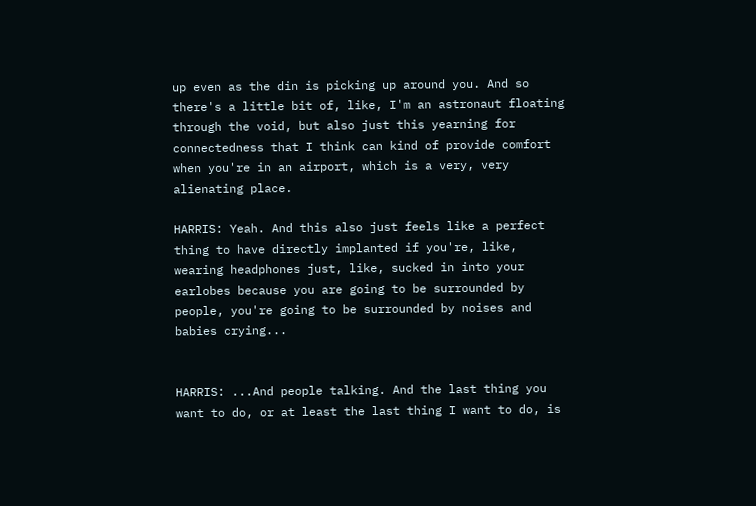up even as the din is picking up around you. And so there's a little bit of, like, I'm an astronaut floating through the void, but also just this yearning for connectedness that I think can kind of provide comfort when you're in an airport, which is a very, very alienating place.

HARRIS: Yeah. And this also just feels like a perfect thing to have directly implanted if you're, like, wearing headphones just, like, sucked in into your earlobes because you are going to be surrounded by people, you're going to be surrounded by noises and babies crying...


HARRIS: ...And people talking. And the last thing you want to do, or at least the last thing I want to do, is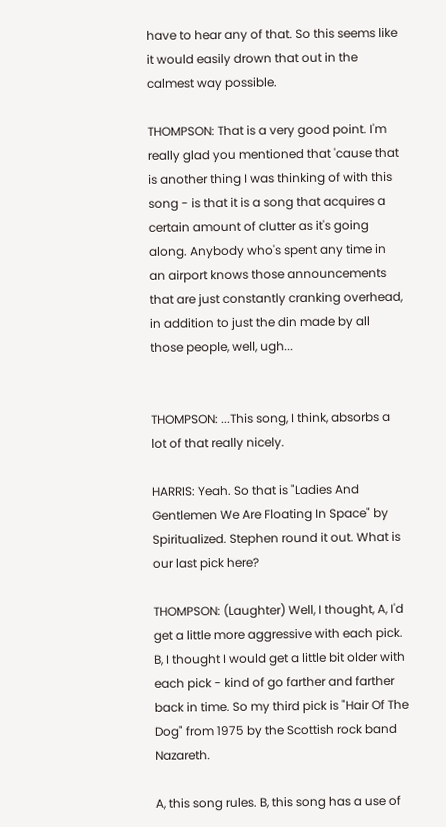have to hear any of that. So this seems like it would easily drown that out in the calmest way possible.

THOMPSON: That is a very good point. I'm really glad you mentioned that 'cause that is another thing I was thinking of with this song - is that it is a song that acquires a certain amount of clutter as it's going along. Anybody who's spent any time in an airport knows those announcements that are just constantly cranking overhead, in addition to just the din made by all those people, well, ugh...


THOMPSON: ...This song, I think, absorbs a lot of that really nicely.

HARRIS: Yeah. So that is "Ladies And Gentlemen We Are Floating In Space" by Spiritualized. Stephen round it out. What is our last pick here?

THOMPSON: (Laughter) Well, I thought, A, I'd get a little more aggressive with each pick. B, I thought I would get a little bit older with each pick - kind of go farther and farther back in time. So my third pick is "Hair Of The Dog" from 1975 by the Scottish rock band Nazareth.

A, this song rules. B, this song has a use of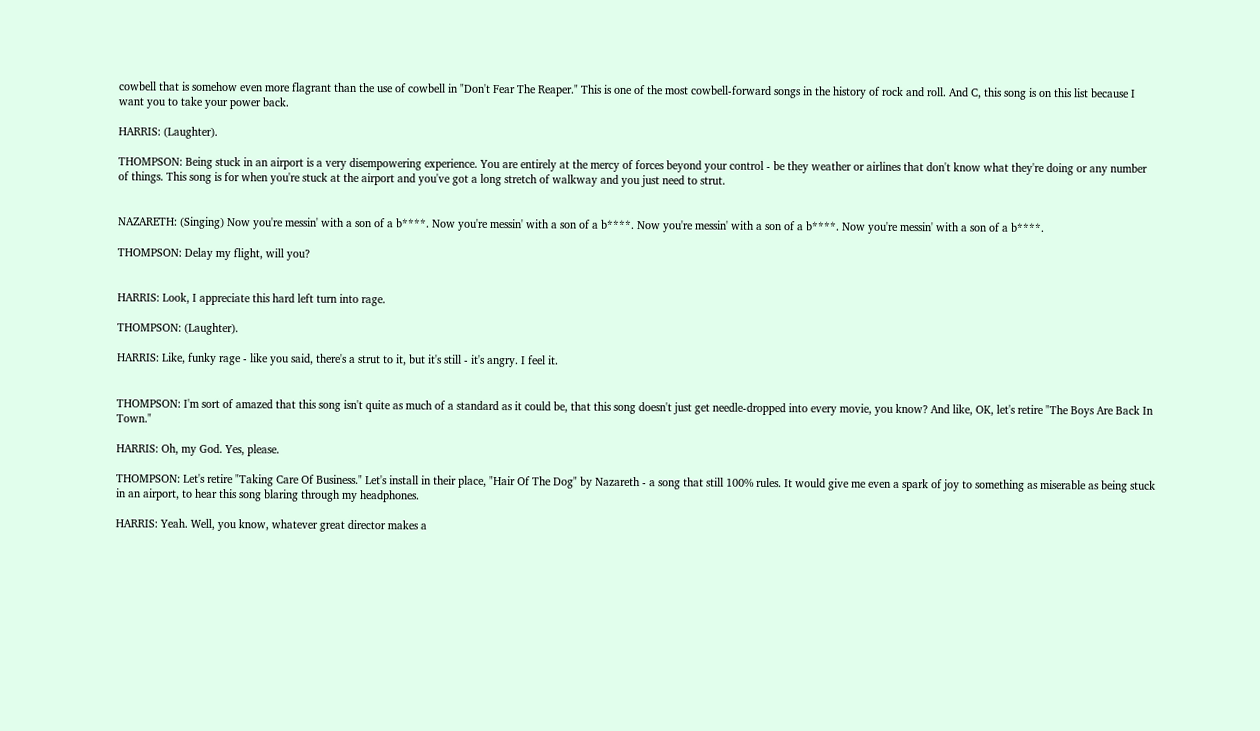cowbell that is somehow even more flagrant than the use of cowbell in "Don't Fear The Reaper." This is one of the most cowbell-forward songs in the history of rock and roll. And C, this song is on this list because I want you to take your power back.

HARRIS: (Laughter).

THOMPSON: Being stuck in an airport is a very disempowering experience. You are entirely at the mercy of forces beyond your control - be they weather or airlines that don't know what they're doing or any number of things. This song is for when you're stuck at the airport and you've got a long stretch of walkway and you just need to strut.


NAZARETH: (Singing) Now you're messin' with a son of a b****. Now you're messin' with a son of a b****. Now you're messin' with a son of a b****. Now you're messin' with a son of a b****.

THOMPSON: Delay my flight, will you?


HARRIS: Look, I appreciate this hard left turn into rage.

THOMPSON: (Laughter).

HARRIS: Like, funky rage - like you said, there's a strut to it, but it's still - it's angry. I feel it.


THOMPSON: I'm sort of amazed that this song isn't quite as much of a standard as it could be, that this song doesn't just get needle-dropped into every movie, you know? And like, OK, let's retire "The Boys Are Back In Town."

HARRIS: Oh, my God. Yes, please.

THOMPSON: Let's retire "Taking Care Of Business." Let's install in their place, "Hair Of The Dog" by Nazareth - a song that still 100% rules. It would give me even a spark of joy to something as miserable as being stuck in an airport, to hear this song blaring through my headphones.

HARRIS: Yeah. Well, you know, whatever great director makes a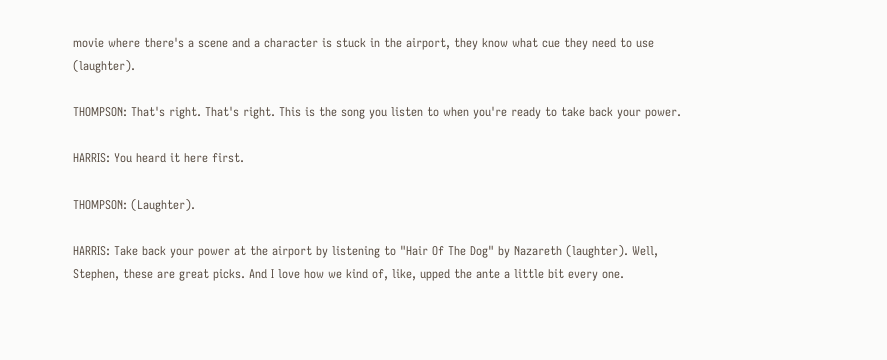movie where there's a scene and a character is stuck in the airport, they know what cue they need to use (laughter).

THOMPSON: That's right. That's right. This is the song you listen to when you're ready to take back your power.

HARRIS: You heard it here first.

THOMPSON: (Laughter).

HARRIS: Take back your power at the airport by listening to "Hair Of The Dog" by Nazareth (laughter). Well, Stephen, these are great picks. And I love how we kind of, like, upped the ante a little bit every one.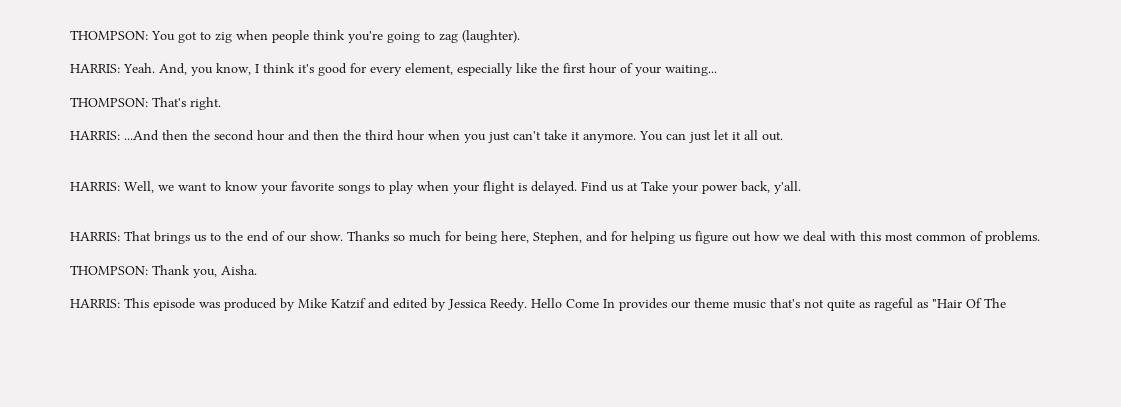THOMPSON: You got to zig when people think you're going to zag (laughter).

HARRIS: Yeah. And, you know, I think it's good for every element, especially like the first hour of your waiting...

THOMPSON: That's right.

HARRIS: ...And then the second hour and then the third hour when you just can't take it anymore. You can just let it all out.


HARRIS: Well, we want to know your favorite songs to play when your flight is delayed. Find us at Take your power back, y'all.


HARRIS: That brings us to the end of our show. Thanks so much for being here, Stephen, and for helping us figure out how we deal with this most common of problems.

THOMPSON: Thank you, Aisha.

HARRIS: This episode was produced by Mike Katzif and edited by Jessica Reedy. Hello Come In provides our theme music that's not quite as rageful as "Hair Of The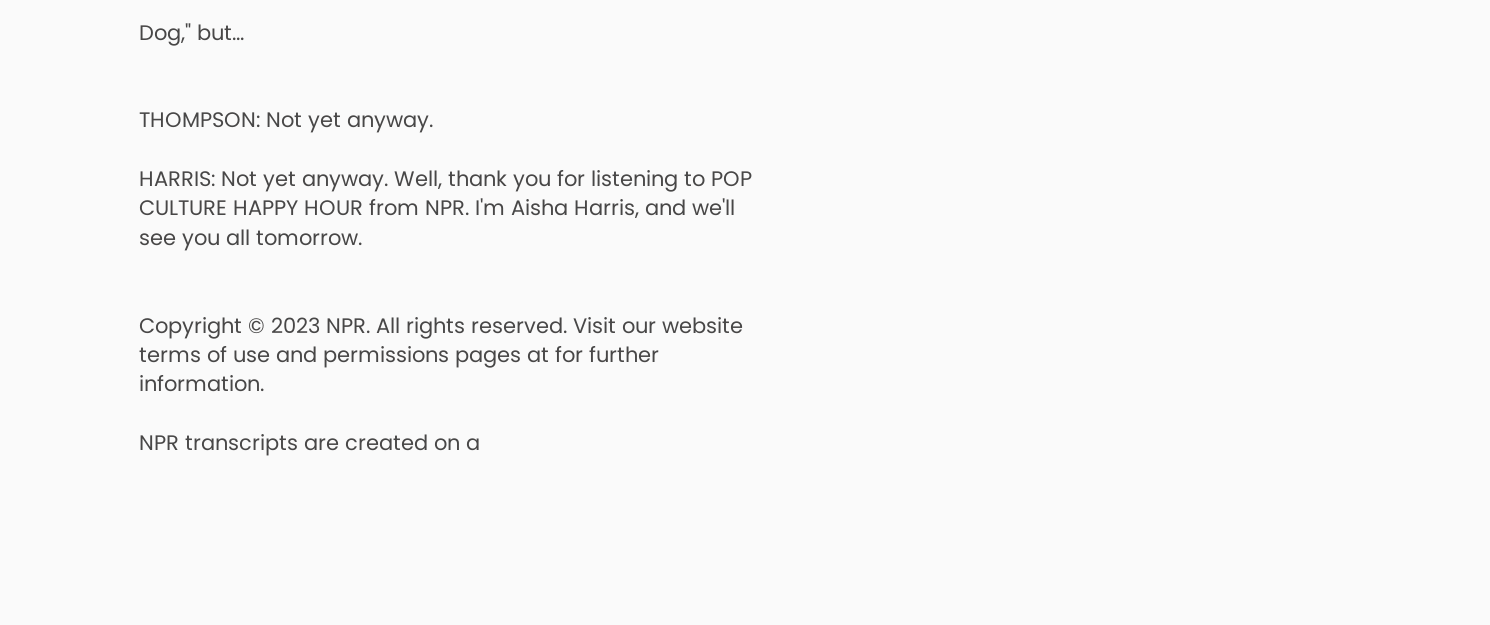Dog," but...


THOMPSON: Not yet anyway.

HARRIS: Not yet anyway. Well, thank you for listening to POP CULTURE HAPPY HOUR from NPR. I'm Aisha Harris, and we'll see you all tomorrow.


Copyright © 2023 NPR. All rights reserved. Visit our website terms of use and permissions pages at for further information.

NPR transcripts are created on a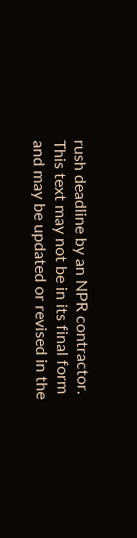rush deadline by an NPR contractor. This text may not be in its final form and may be updated or revised in the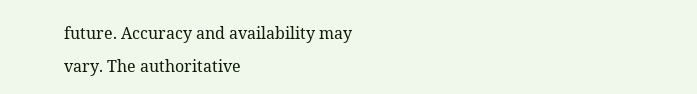future. Accuracy and availability may vary. The authoritative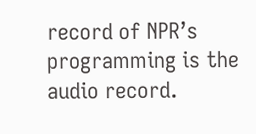record of NPR’s programming is the audio record.